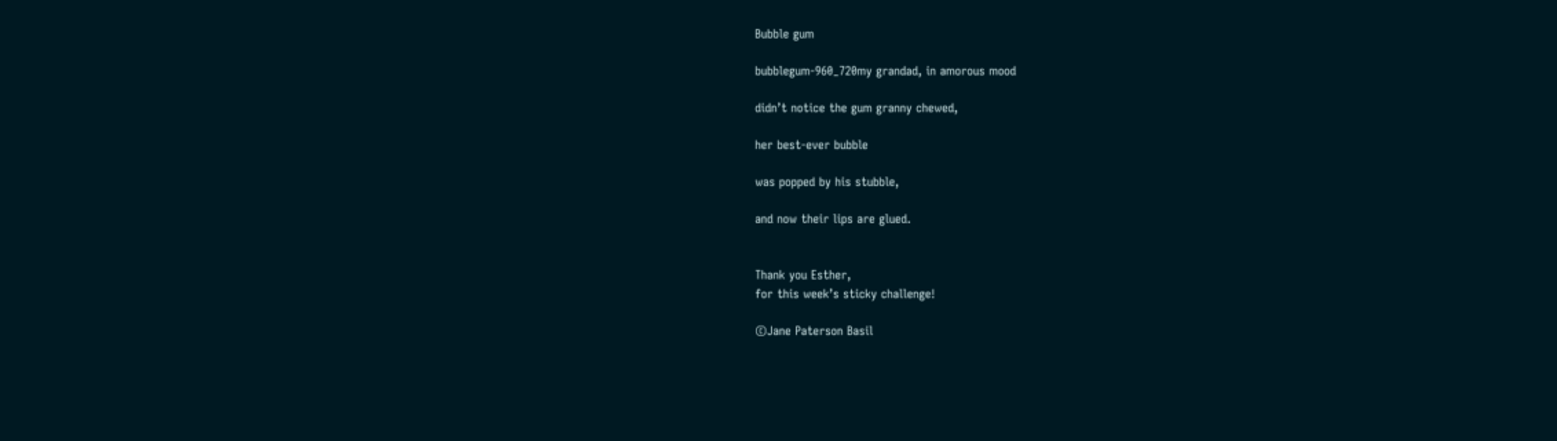Bubble gum

bubblegum-960_720my grandad, in amorous mood

didn’t notice the gum granny chewed,

her best-ever bubble

was popped by his stubble,

and now their lips are glued.


Thank you Esther,
for this week’s sticky challenge!

©Jane Paterson Basil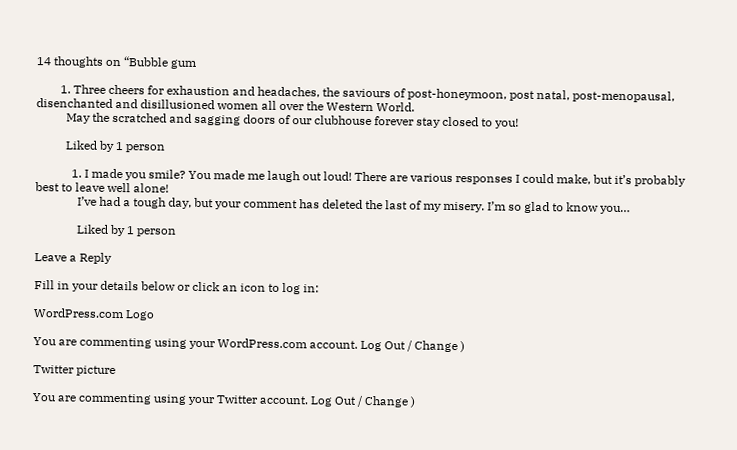14 thoughts on “Bubble gum

        1. Three cheers for exhaustion and headaches, the saviours of post-honeymoon, post natal, post-menopausal, disenchanted and disillusioned women all over the Western World.
          May the scratched and sagging doors of our clubhouse forever stay closed to you!

          Liked by 1 person

            1. I made you smile? You made me laugh out loud! There are various responses I could make, but it’s probably best to leave well alone!
              I’ve had a tough day, but your comment has deleted the last of my misery. I’m so glad to know you…

              Liked by 1 person

Leave a Reply

Fill in your details below or click an icon to log in:

WordPress.com Logo

You are commenting using your WordPress.com account. Log Out / Change )

Twitter picture

You are commenting using your Twitter account. Log Out / Change )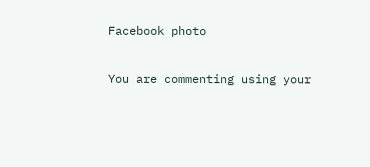Facebook photo

You are commenting using your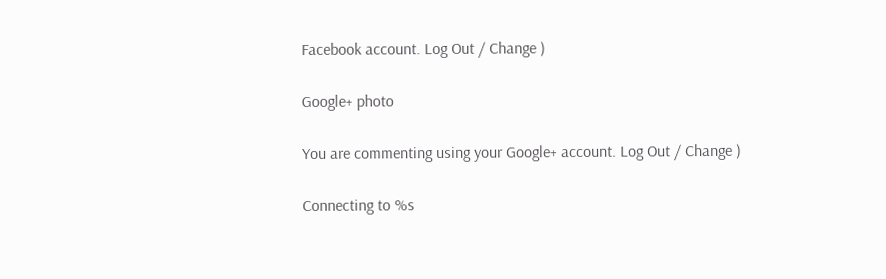Facebook account. Log Out / Change )

Google+ photo

You are commenting using your Google+ account. Log Out / Change )

Connecting to %s